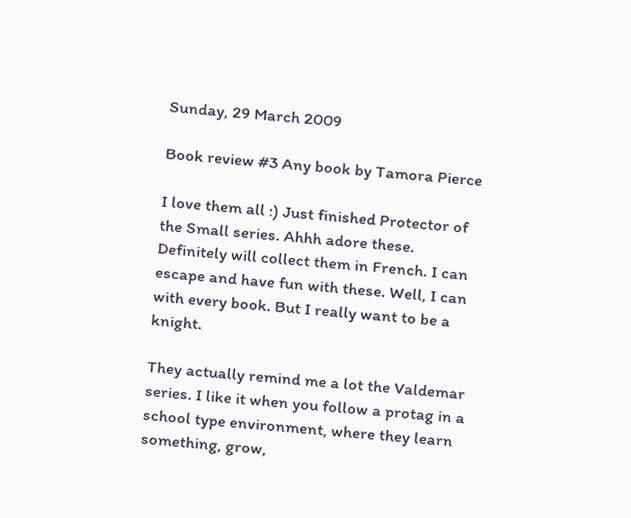Sunday, 29 March 2009

Book review #3 Any book by Tamora Pierce

I love them all :) Just finished Protector of the Small series. Ahhh adore these. Definitely will collect them in French. I can escape and have fun with these. Well, I can with every book. But I really want to be a knight.

They actually remind me a lot the Valdemar series. I like it when you follow a protag in a school type environment, where they learn something, grow,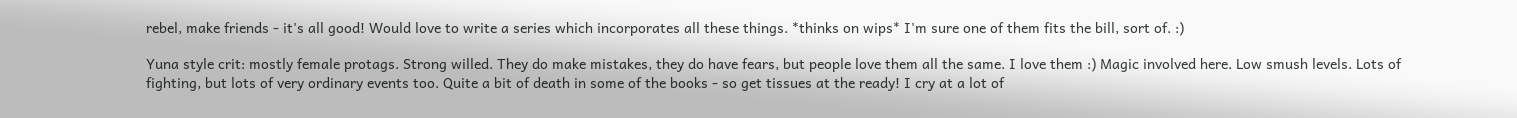rebel, make friends - it's all good! Would love to write a series which incorporates all these things. *thinks on wips* I'm sure one of them fits the bill, sort of. :)

Yuna style crit: mostly female protags. Strong willed. They do make mistakes, they do have fears, but people love them all the same. I love them :) Magic involved here. Low smush levels. Lots of fighting, but lots of very ordinary events too. Quite a bit of death in some of the books - so get tissues at the ready! I cry at a lot of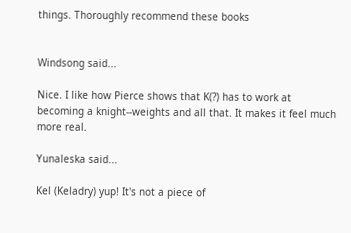things. Thoroughly recommend these books


Windsong said...

Nice. I like how Pierce shows that K(?) has to work at becoming a knight--weights and all that. It makes it feel much more real.

Yunaleska said...

Kel (Keladry) yup! It's not a piece of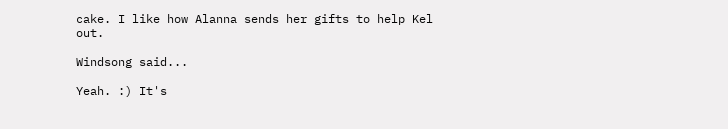cake. I like how Alanna sends her gifts to help Kel out.

Windsong said...

Yeah. :) It's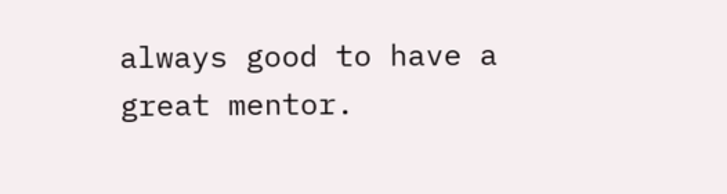always good to have a great mentor.